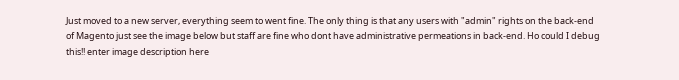Just moved to a new server, everything seem to went fine. The only thing is that any users with "admin" rights on the back-end of Magento just see the image below but staff are fine who dont have administrative permeations in back-end. Ho could I debug this!! enter image description here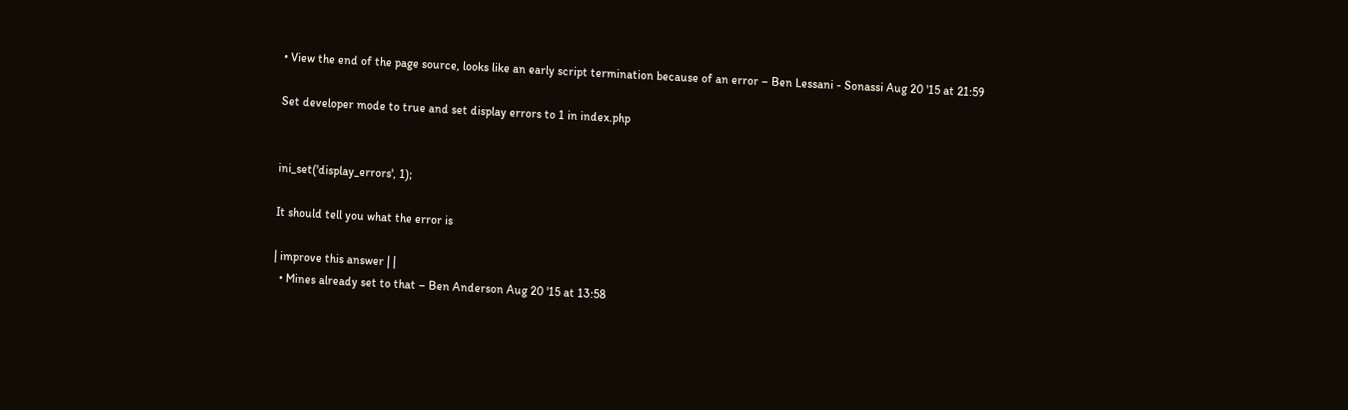• View the end of the page source, looks like an early script termination because of an error – Ben Lessani - Sonassi Aug 20 '15 at 21:59

Set developer mode to true and set display errors to 1 in index.php


ini_set('display_errors', 1);

It should tell you what the error is

| improve this answer | |
  • Mines already set to that – Ben Anderson Aug 20 '15 at 13:58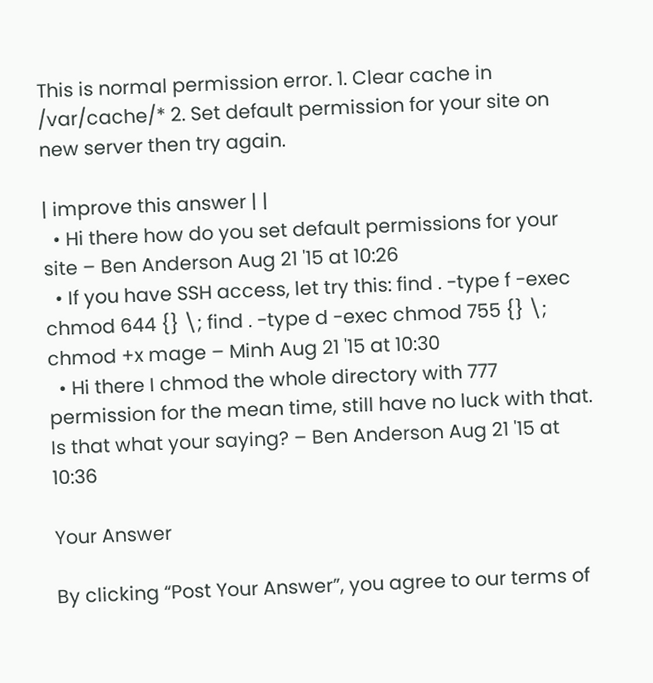This is normal permission error. 1. Clear cache in /var/cache/* 2. Set default permission for your site on new server then try again.

| improve this answer | |
  • Hi there how do you set default permissions for your site – Ben Anderson Aug 21 '15 at 10:26
  • If you have SSH access, let try this: find . -type f -exec chmod 644 {} \; find . -type d -exec chmod 755 {} \; chmod +x mage – Minh Aug 21 '15 at 10:30
  • Hi there I chmod the whole directory with 777 permission for the mean time, still have no luck with that. Is that what your saying? – Ben Anderson Aug 21 '15 at 10:36

Your Answer

By clicking “Post Your Answer”, you agree to our terms of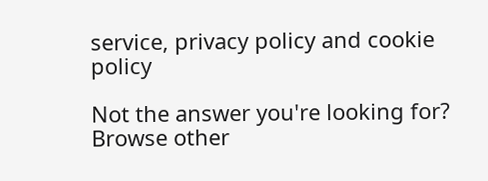service, privacy policy and cookie policy

Not the answer you're looking for? Browse other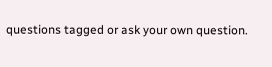questions tagged or ask your own question.